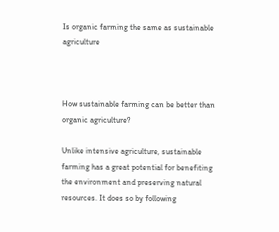Is organic farming the same as sustainable agriculture



How sustainable farming can be better than organic agriculture?

Unlike intensive agriculture, sustainable farming has a great potential for benefiting the environment and preserving natural resources. It does so by following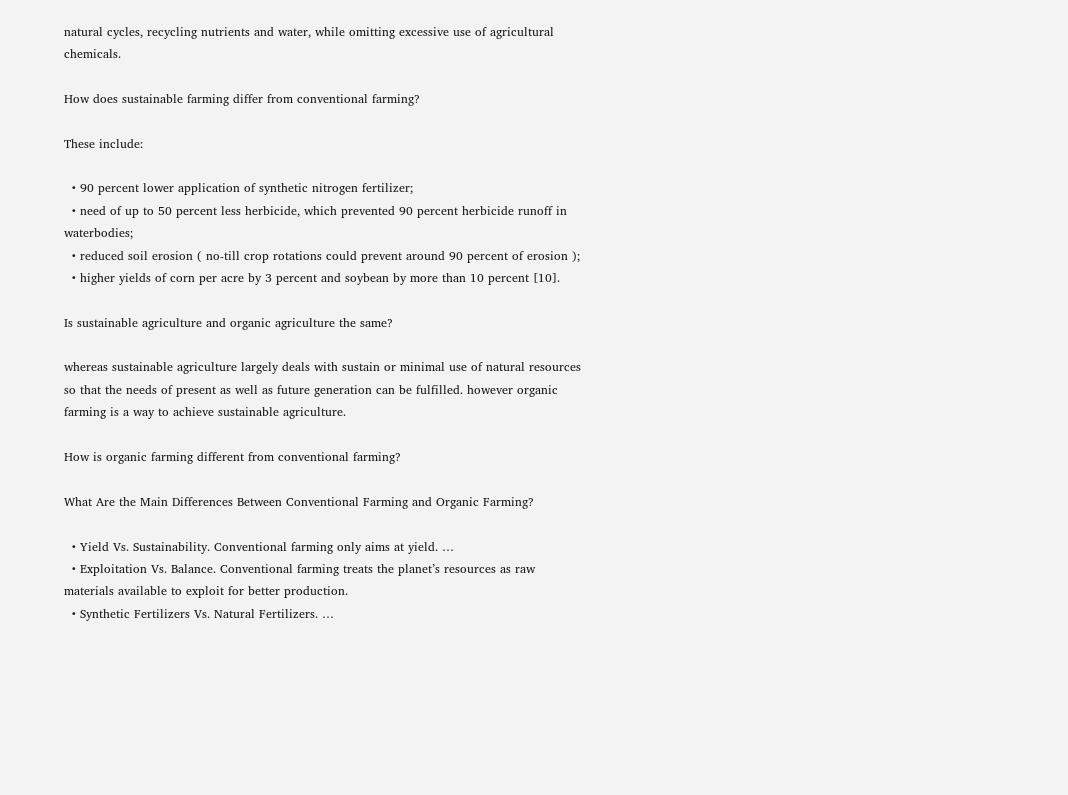natural cycles, recycling nutrients and water, while omitting excessive use of agricultural chemicals.

How does sustainable farming differ from conventional farming?

These include:

  • 90 percent lower application of synthetic nitrogen fertilizer;
  • need of up to 50 percent less herbicide, which prevented 90 percent herbicide runoff in waterbodies;
  • reduced soil erosion ( no-till crop rotations could prevent around 90 percent of erosion );
  • higher yields of corn per acre by 3 percent and soybean by more than 10 percent [10].

Is sustainable agriculture and organic agriculture the same?

whereas sustainable agriculture largely deals with sustain or minimal use of natural resources so that the needs of present as well as future generation can be fulfilled. however organic farming is a way to achieve sustainable agriculture.

How is organic farming different from conventional farming?

What Are the Main Differences Between Conventional Farming and Organic Farming?

  • Yield Vs. Sustainability. Conventional farming only aims at yield. …
  • Exploitation Vs. Balance. Conventional farming treats the planet’s resources as raw materials available to exploit for better production.
  • Synthetic Fertilizers Vs. Natural Fertilizers. …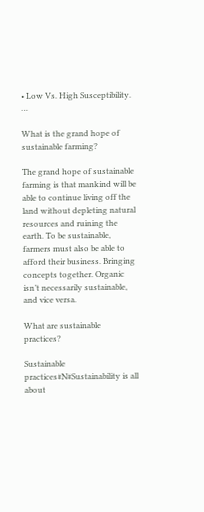• Low Vs. High Susceptibility. …

What is the grand hope of sustainable farming?

The grand hope of sustainable farming is that mankind will be able to continue living off the land without depleting natural resources and ruining the earth. To be sustainable, farmers must also be able to afford their business. Bringing concepts together. Organic isn’t necessarily sustainable, and vice versa.

What are sustainable practices?

Sustainable practices#N#Sustainability is all about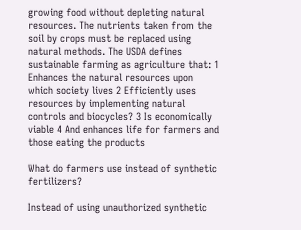growing food without depleting natural resources. The nutrients taken from the soil by crops must be replaced using natural methods. The USDA defines sustainable farming as agriculture that: 1 Enhances the natural resources upon which society lives 2 Efficiently uses resources by implementing natural controls and biocycles? 3 Is economically viable 4 And enhances life for farmers and those eating the products

What do farmers use instead of synthetic fertilizers?

Instead of using unauthorized synthetic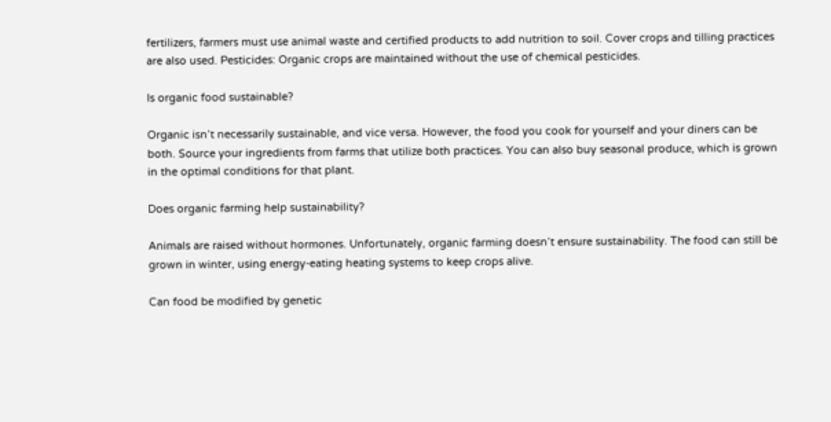fertilizers, farmers must use animal waste and certified products to add nutrition to soil. Cover crops and tilling practices are also used. Pesticides: Organic crops are maintained without the use of chemical pesticides.

Is organic food sustainable?

Organic isn’t necessarily sustainable, and vice versa. However, the food you cook for yourself and your diners can be both. Source your ingredients from farms that utilize both practices. You can also buy seasonal produce, which is grown in the optimal conditions for that plant.

Does organic farming help sustainability?

Animals are raised without hormones. Unfortunately, organic farming doesn’t ensure sustainability. The food can still be grown in winter, using energy-eating heating systems to keep crops alive.

Can food be modified by genetic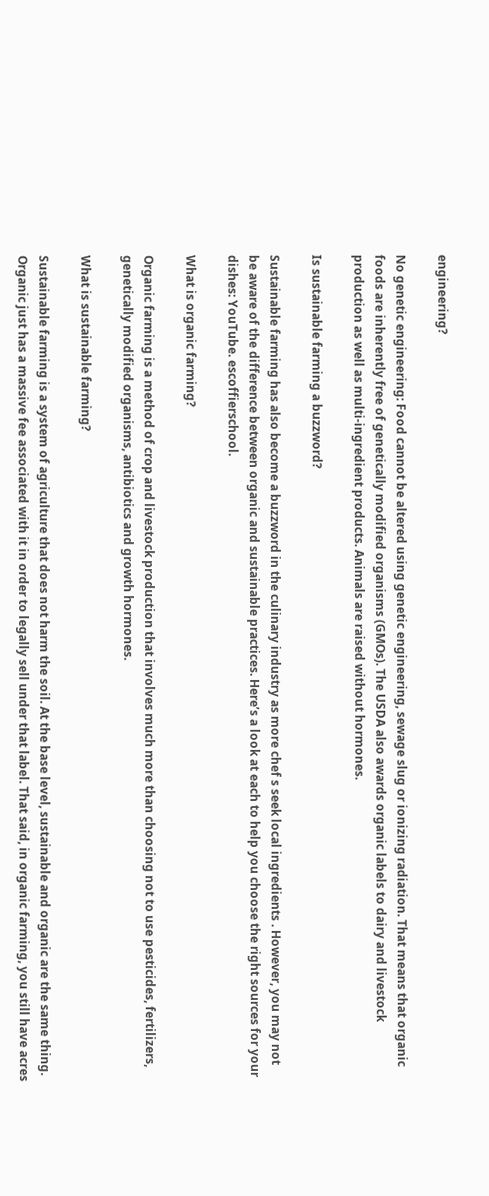engineering?

No genetic engineering: Food cannot be altered using genetic engineering, sewage slug or ionizing radiation. That means that organic foods are inherently free of genetically modified organisms (GMOs). The USDA also awards organic labels to dairy and livestock production as well as multi-ingredient products. Animals are raised without hormones.

Is sustainable farming a buzzword?

Sustainable farming has also become a buzzword in the culinary industry as more chef s seek local ingredients . However, you may not be aware of the difference between organic and sustainable practices. Here’s a look at each to help you choose the right sources for your dishes: YouTube. escoffierschool.

What is organic farming?

Organic farming is a method of crop and livestock production that involves much more than choosing not to use pesticides, fertilizers, genetically modified organisms, antibiotics and growth hormones.

What is sustainable farming?

Sustainable farming is a system of agriculture that does not harm the soil. At the base level, sustainable and organic are the same thing. Organic just has a massive fee associated with it in order to legally sell under that label. That said, in organic farming, you still have acres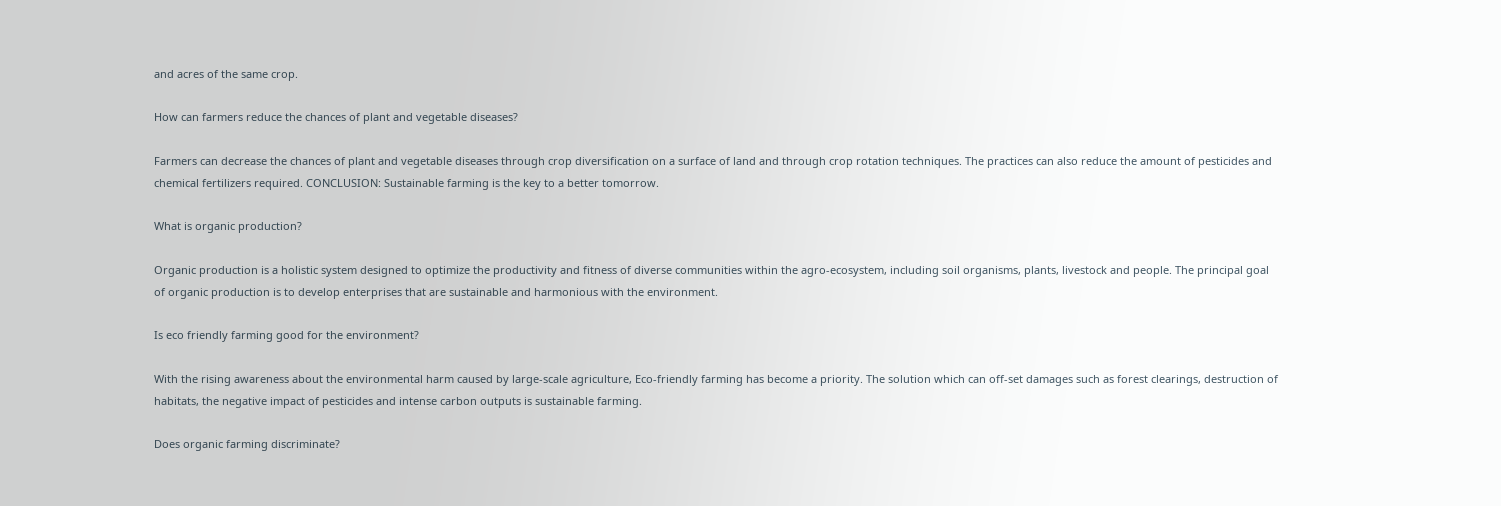and acres of the same crop.

How can farmers reduce the chances of plant and vegetable diseases?

Farmers can decrease the chances of plant and vegetable diseases through crop diversification on a surface of land and through crop rotation techniques. The practices can also reduce the amount of pesticides and chemical fertilizers required. CONCLUSION: Sustainable farming is the key to a better tomorrow.

What is organic production?

Organic production is a holistic system designed to optimize the productivity and fitness of diverse communities within the agro-ecosystem, including soil organisms, plants, livestock and people. The principal goal of organic production is to develop enterprises that are sustainable and harmonious with the environment.

Is eco friendly farming good for the environment?

With the rising awareness about the environmental harm caused by large-scale agriculture, Eco-friendly farming has become a priority. The solution which can off-set damages such as forest clearings, destruction of habitats, the negative impact of pesticides and intense carbon outputs is sustainable farming.

Does organic farming discriminate?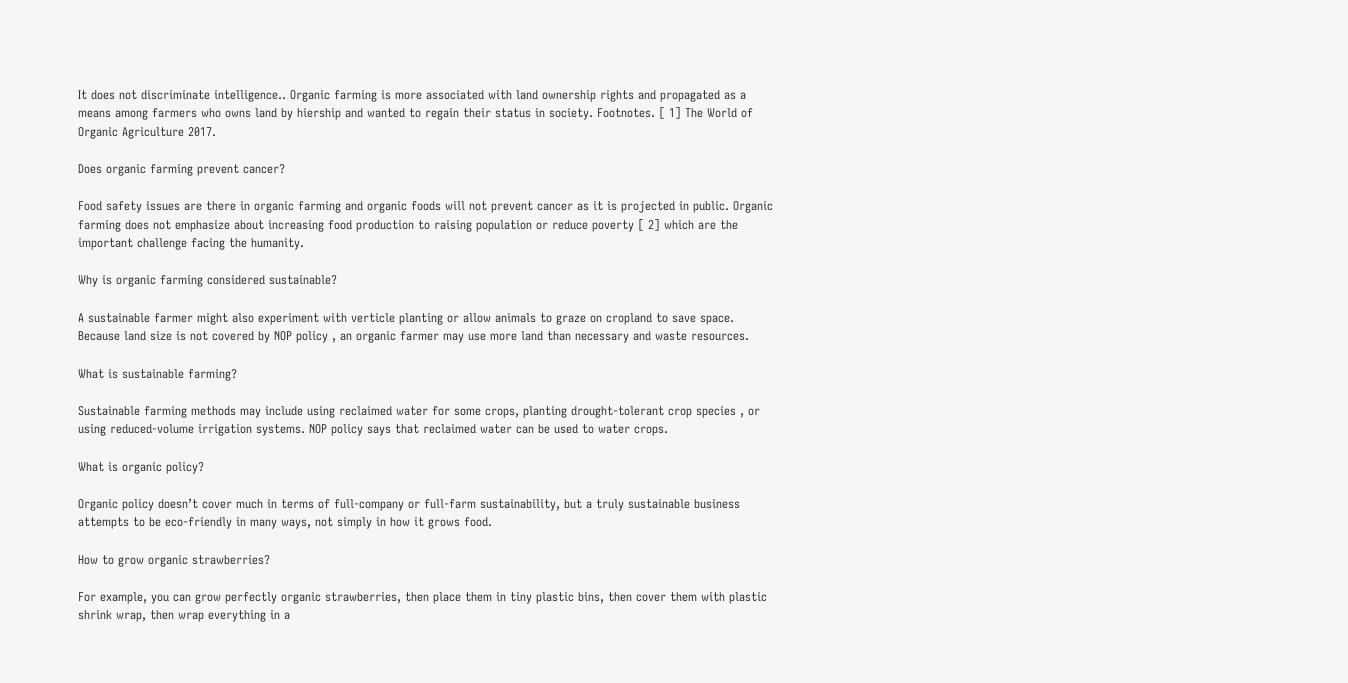It does not discriminate intelligence.. Organic farming is more associated with land ownership rights and propagated as a means among farmers who owns land by hiership and wanted to regain their status in society. Footnotes. [ 1] The World of Organic Agriculture 2017.

Does organic farming prevent cancer?

Food safety issues are there in organic farming and organic foods will not prevent cancer as it is projected in public. Organic farming does not emphasize about increasing food production to raising population or reduce poverty [ 2] which are the important challenge facing the humanity.

Why is organic farming considered sustainable?

A sustainable farmer might also experiment with verticle planting or allow animals to graze on cropland to save space. Because land size is not covered by NOP policy , an organic farmer may use more land than necessary and waste resources.

What is sustainable farming?

Sustainable farming methods may include using reclaimed water for some crops, planting drought-tolerant crop species , or using reduced-volume irrigation systems. NOP policy says that reclaimed water can be used to water crops.

What is organic policy?

Organic policy doesn’t cover much in terms of full-company or full-farm sustainability, but a truly sustainable business attempts to be eco-friendly in many ways, not simply in how it grows food.

How to grow organic strawberries?

For example, you can grow perfectly organic strawberries, then place them in tiny plastic bins, then cover them with plastic shrink wrap, then wrap everything in a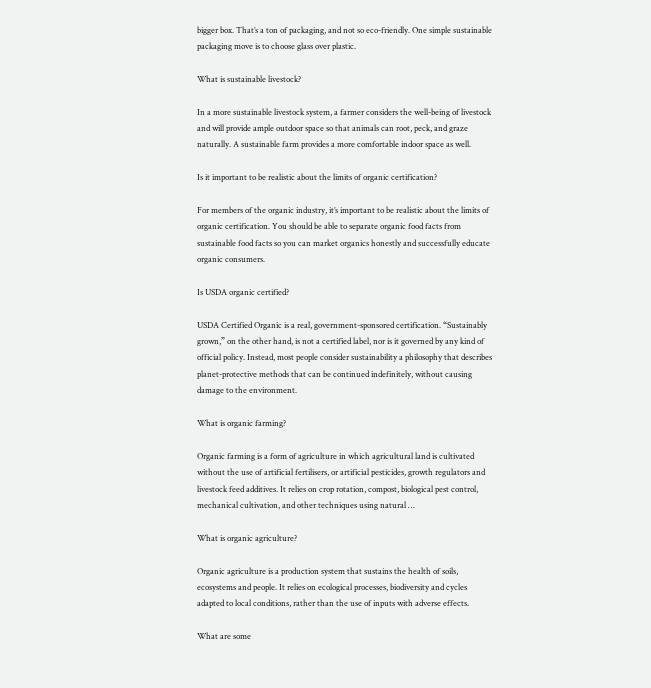bigger box. That’s a ton of packaging, and not so eco-friendly. One simple sustainable packaging move is to choose glass over plastic.

What is sustainable livestock?

In a more sustainable livestock system, a farmer considers the well-being of livestock and will provide ample outdoor space so that animals can root, peck, and graze naturally. A sustainable farm provides a more comfortable indoor space as well.

Is it important to be realistic about the limits of organic certification?

For members of the organic industry, it’s important to be realistic about the limits of organic certification. You should be able to separate organic food facts from sustainable food facts so you can market organics honestly and successfully educate organic consumers.

Is USDA organic certified?

USDA Certified Organic is a real, government-sponsored certification. “Sustainably grown,” on the other hand, is not a certified label, nor is it governed by any kind of official policy. Instead, most people consider sustainability a philosophy that describes planet-protective methods that can be continued indefinitely, without causing damage to the environment.

What is organic farming?

Organic farming is a form of agriculture in which agricultural land is cultivated without the use of artificial fertilisers, or artificial pesticides, growth regulators and livestock feed additives. It relies on crop rotation, compost, biological pest control, mechanical cultivation, and other techniques using natural …

What is organic agriculture?

Organic agriculture is a production system that sustains the health of soils, ecosystems and people. It relies on ecological processes, biodiversity and cycles adapted to local conditions, rather than the use of inputs with adverse effects.

What are some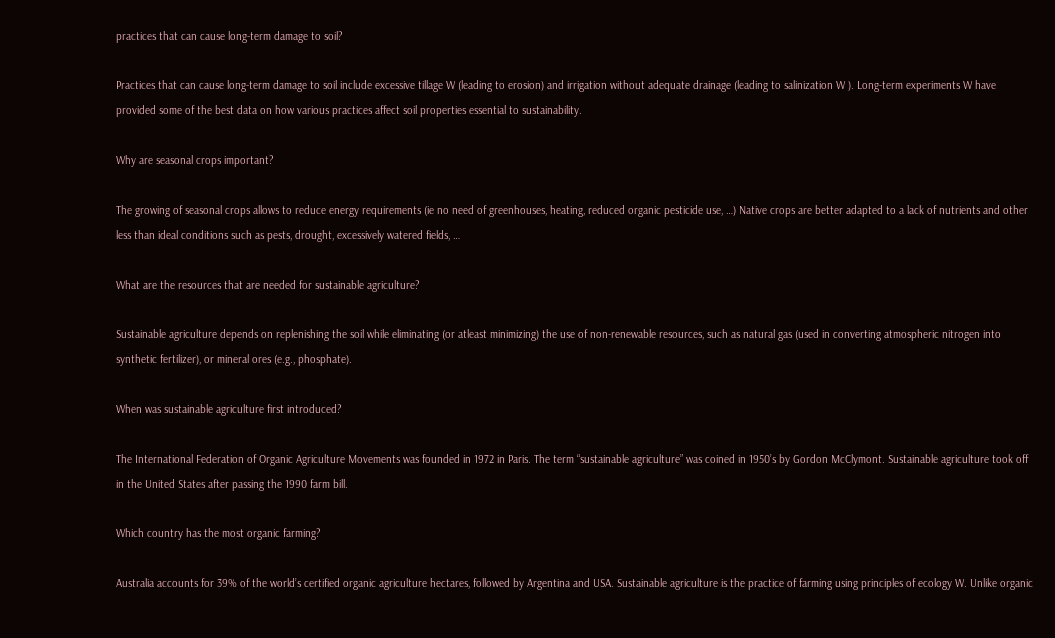practices that can cause long-term damage to soil?

Practices that can cause long-term damage to soil include excessive tillage W (leading to erosion) and irrigation without adequate drainage (leading to salinization W ). Long-term experiments W have provided some of the best data on how various practices affect soil properties essential to sustainability.

Why are seasonal crops important?

The growing of seasonal crops allows to reduce energy requirements (ie no need of greenhouses, heating, reduced organic pesticide use, …) Native crops are better adapted to a lack of nutrients and other less than ideal conditions such as pests, drought, excessively watered fields, …

What are the resources that are needed for sustainable agriculture?

Sustainable agriculture depends on replenishing the soil while eliminating (or atleast minimizing) the use of non-renewable resources, such as natural gas (used in converting atmospheric nitrogen into synthetic fertilizer), or mineral ores (e.g., phosphate).

When was sustainable agriculture first introduced?

The International Federation of Organic Agriculture Movements was founded in 1972 in Paris. The term “sustainable agriculture” was coined in 1950’s by Gordon McClymont. Sustainable agriculture took off in the United States after passing the 1990 farm bill.

Which country has the most organic farming?

Australia accounts for 39% of the world’s certified organic agriculture hectares, followed by Argentina and USA. Sustainable agriculture is the practice of farming using principles of ecology W. Unlike organic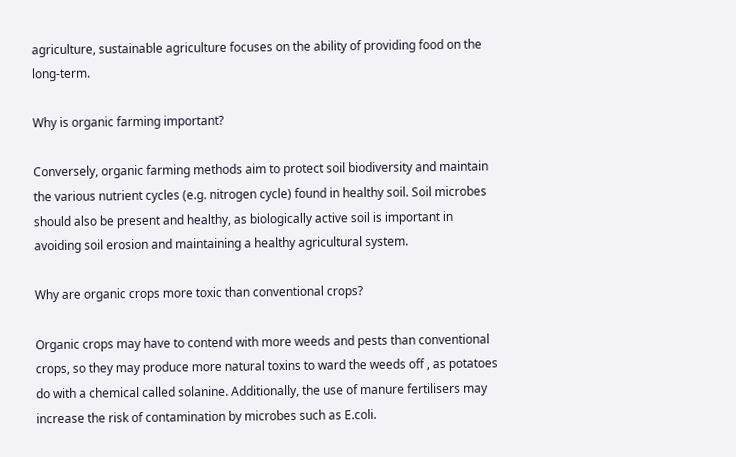agriculture, sustainable agriculture focuses on the ability of providing food on the long-term.

Why is organic farming important?

Conversely, organic farming methods aim to protect soil biodiversity and maintain the various nutrient cycles (e.g. nitrogen cycle) found in healthy soil. Soil microbes should also be present and healthy, as biologically active soil is important in avoiding soil erosion and maintaining a healthy agricultural system.

Why are organic crops more toxic than conventional crops?

Organic crops may have to contend with more weeds and pests than conventional crops, so they may produce more natural toxins to ward the weeds off , as potatoes do with a chemical called solanine. Additionally, the use of manure fertilisers may increase the risk of contamination by microbes such as E.coli.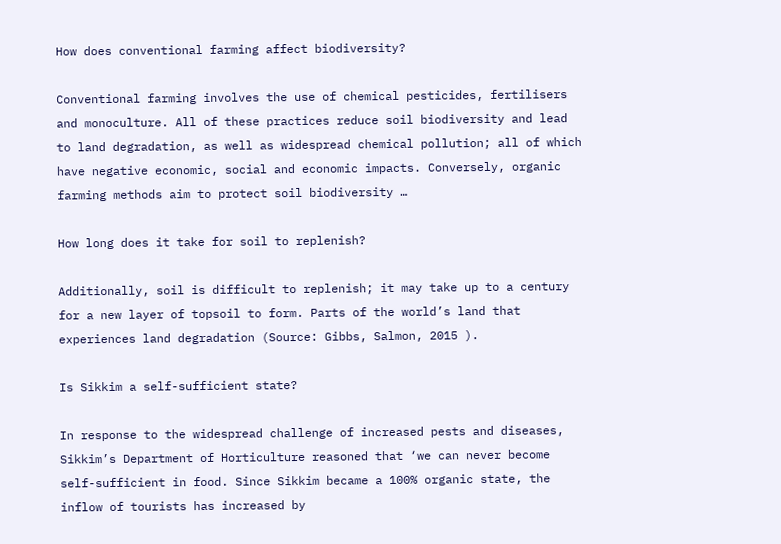How does conventional farming affect biodiversity?

Conventional farming involves the use of chemical pesticides, fertilisers and monoculture. All of these practices reduce soil biodiversity and lead to land degradation, as well as widespread chemical pollution; all of which have negative economic, social and economic impacts. Conversely, organic farming methods aim to protect soil biodiversity …

How long does it take for soil to replenish?

Additionally, soil is difficult to replenish; it may take up to a century for a new layer of topsoil to form. Parts of the world’s land that experiences land degradation (Source: Gibbs, Salmon, 2015 ).

Is Sikkim a self-sufficient state?

In response to the widespread challenge of increased pests and diseases, Sikkim’s Department of Horticulture reasoned that ‘we can never become self-sufficient in food. Since Sikkim became a 100% organic state, the inflow of tourists has increased by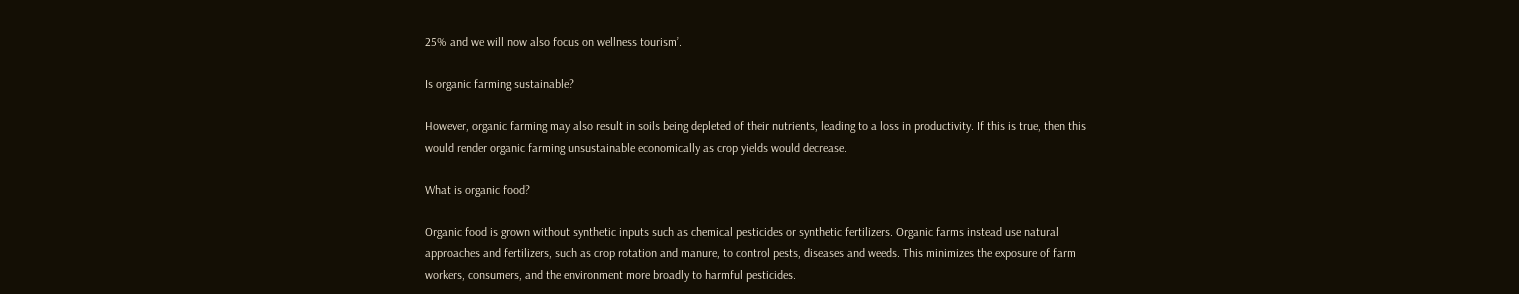25% and we will now also focus on wellness tourism’.

Is organic farming sustainable?

However, organic farming may also result in soils being depleted of their nutrients, leading to a loss in productivity. If this is true, then this would render organic farming unsustainable economically as crop yields would decrease.

What is organic food?

Organic food is grown without synthetic inputs such as chemical pesticides or synthetic fertilizers. Organic farms instead use natural approaches and fertilizers, such as crop rotation and manure, to control pests, diseases and weeds. This minimizes the exposure of farm workers, consumers, and the environment more broadly to harmful pesticides.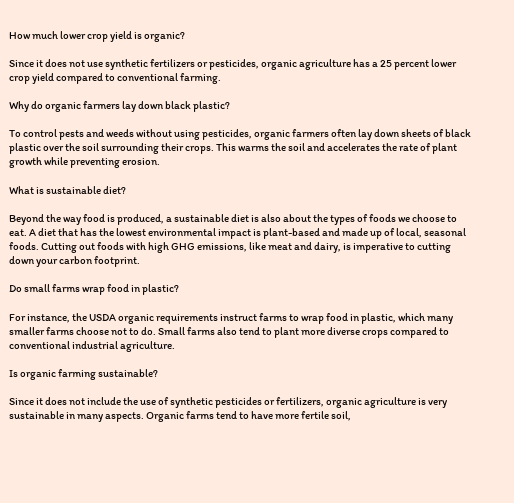How much lower crop yield is organic?

Since it does not use synthetic fertilizers or pesticides, organic agriculture has a 25 percent lower crop yield compared to conventional farming.

Why do organic farmers lay down black plastic?

To control pests and weeds without using pesticides, organic farmers often lay down sheets of black plastic over the soil surrounding their crops. This warms the soil and accelerates the rate of plant growth while preventing erosion.

What is sustainable diet?

Beyond the way food is produced, a sustainable diet is also about the types of foods we choose to eat. A diet that has the lowest environmental impact is plant-based and made up of local, seasonal foods. Cutting out foods with high GHG emissions, like meat and dairy, is imperative to cutting down your carbon footprint.

Do small farms wrap food in plastic?

For instance, the USDA organic requirements instruct farms to wrap food in plastic, which many smaller farms choose not to do. Small farms also tend to plant more diverse crops compared to conventional industrial agriculture.

Is organic farming sustainable?

Since it does not include the use of synthetic pesticides or fertilizers, organic agriculture is very sustainable in many aspects. Organic farms tend to have more fertile soil,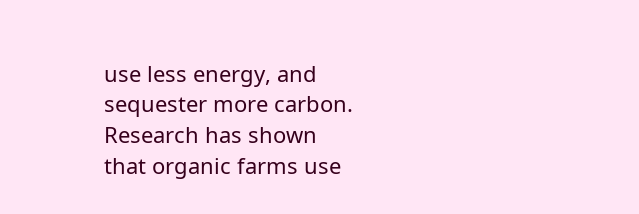use less energy, and sequester more carbon. Research has shown that organic farms use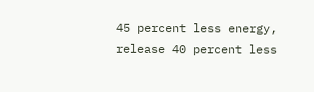45 percent less energy, release 40 percent less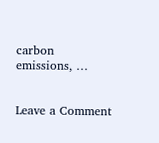carbon emissions, …


Leave a Comment